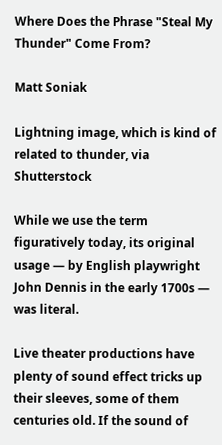Where Does the Phrase "Steal My Thunder" Come From?

Matt Soniak

Lightning image, which is kind of related to thunder, via Shutterstock

While we use the term figuratively today, its original usage — by English playwright John Dennis in the early 1700s — was literal.

Live theater productions have plenty of sound effect tricks up their sleeves, some of them centuries old. If the sound of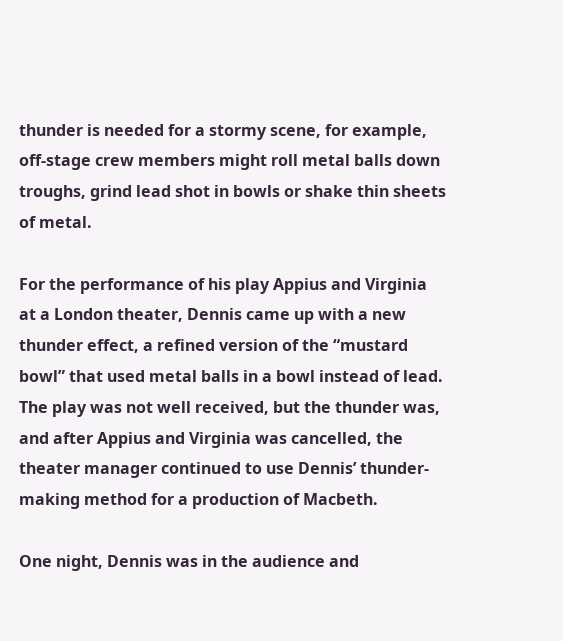thunder is needed for a stormy scene, for example, off-stage crew members might roll metal balls down troughs, grind lead shot in bowls or shake thin sheets of metal.

For the performance of his play Appius and Virginia at a London theater, Dennis came up with a new thunder effect, a refined version of the “mustard bowl” that used metal balls in a bowl instead of lead. The play was not well received, but the thunder was, and after Appius and Virginia was cancelled, the theater manager continued to use Dennis’ thunder-making method for a production of Macbeth.

One night, Dennis was in the audience and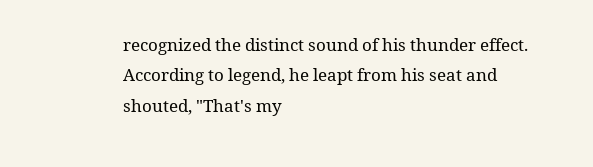recognized the distinct sound of his thunder effect. According to legend, he leapt from his seat and shouted, "That's my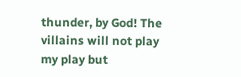thunder, by God! The villains will not play my play but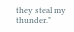they steal my thunder."